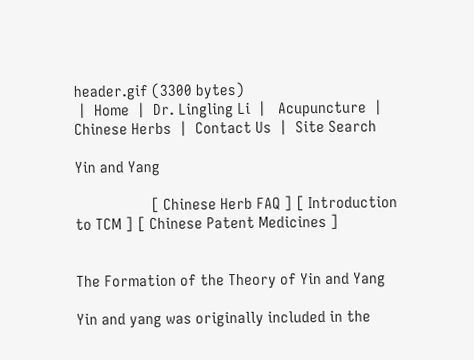header.gif (3300 bytes)
 |  Home  |  Dr. Lingling Li  |   Acupuncture  |  Chinese Herbs  |  Contact Us  |  Site Search

Yin and Yang

                   [ Chinese Herb FAQ ] [ Introduction to TCM ] [ Chinese Patent Medicines ]


The Formation of the Theory of Yin and Yang

Yin and yang was originally included in the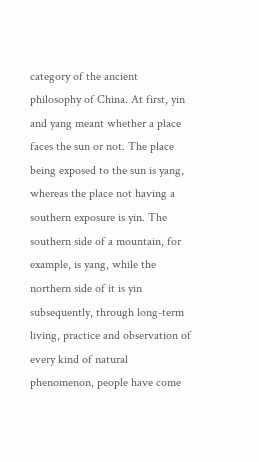category of the ancient philosophy of China. At first, yin and yang meant whether a place faces the sun or not. The place being exposed to the sun is yang, whereas the place not having a southern exposure is yin. The southern side of a mountain, for example, is yang, while the northern side of it is yin subsequently, through long-term living, practice and observation of every kind of natural phenomenon, people have come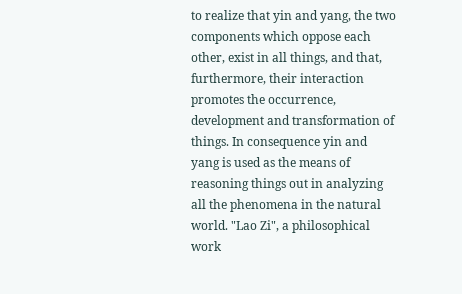to realize that yin and yang, the two components which oppose each other, exist in all things, and that, furthermore, their interaction promotes the occurrence, development and transformation of things. In consequence yin and yang is used as the means of reasoning things out in analyzing all the phenomena in the natural world. "Lao Zi", a philosophical work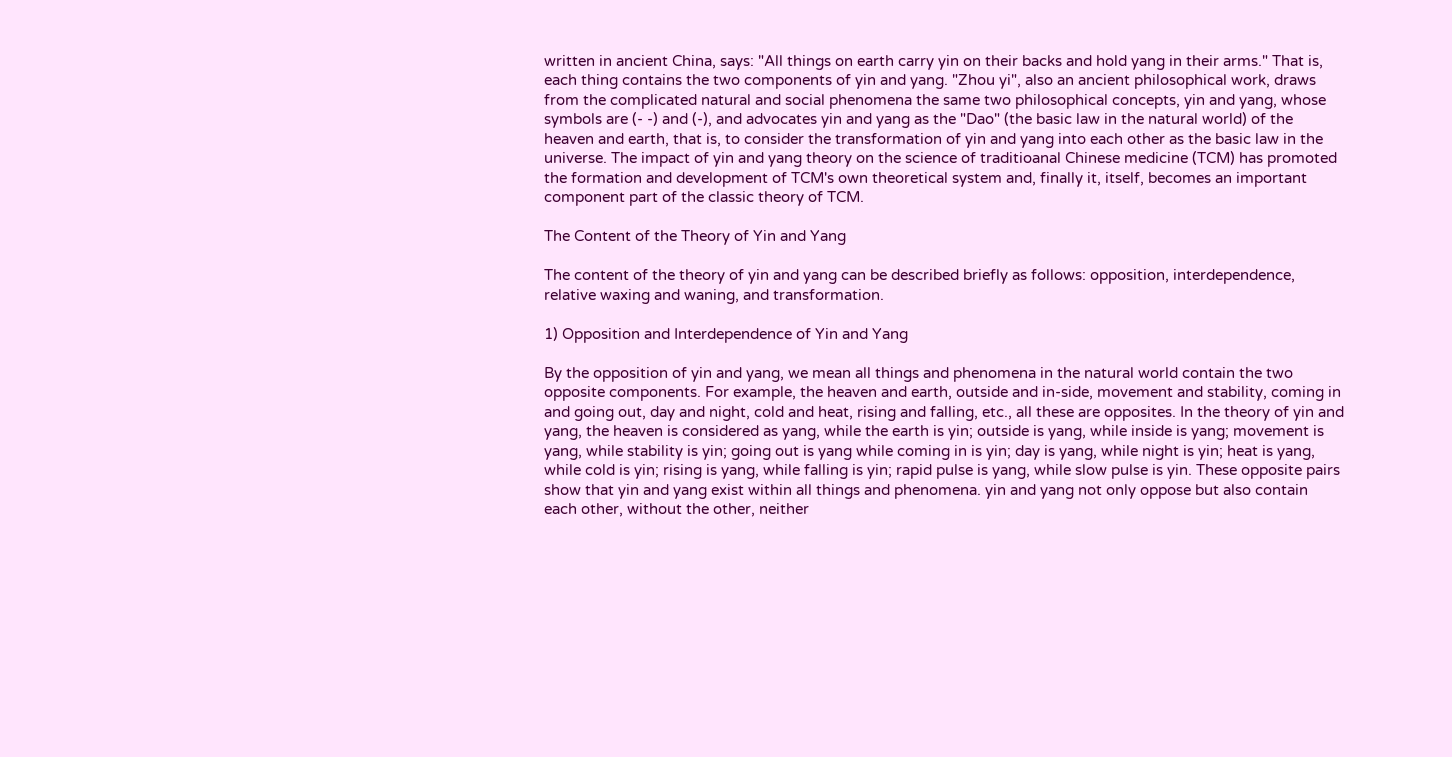written in ancient China, says: "All things on earth carry yin on their backs and hold yang in their arms." That is, each thing contains the two components of yin and yang. "Zhou yi", also an ancient philosophical work, draws from the complicated natural and social phenomena the same two philosophical concepts, yin and yang, whose symbols are (- -) and (-), and advocates yin and yang as the "Dao" (the basic law in the natural world) of the heaven and earth, that is, to consider the transformation of yin and yang into each other as the basic law in the universe. The impact of yin and yang theory on the science of traditioanal Chinese medicine (TCM) has promoted the formation and development of TCM's own theoretical system and, finally it, itself, becomes an important component part of the classic theory of TCM.

The Content of the Theory of Yin and Yang

The content of the theory of yin and yang can be described briefly as follows: opposition, interdependence, relative waxing and waning, and transformation.

1) Opposition and Interdependence of Yin and Yang

By the opposition of yin and yang, we mean all things and phenomena in the natural world contain the two opposite components. For example, the heaven and earth, outside and in-side, movement and stability, coming in and going out, day and night, cold and heat, rising and falling, etc., all these are opposites. In the theory of yin and yang, the heaven is considered as yang, while the earth is yin; outside is yang, while inside is yang; movement is yang, while stability is yin; going out is yang while coming in is yin; day is yang, while night is yin; heat is yang, while cold is yin; rising is yang, while falling is yin; rapid pulse is yang, while slow pulse is yin. These opposite pairs show that yin and yang exist within all things and phenomena. yin and yang not only oppose but also contain each other, without the other, neither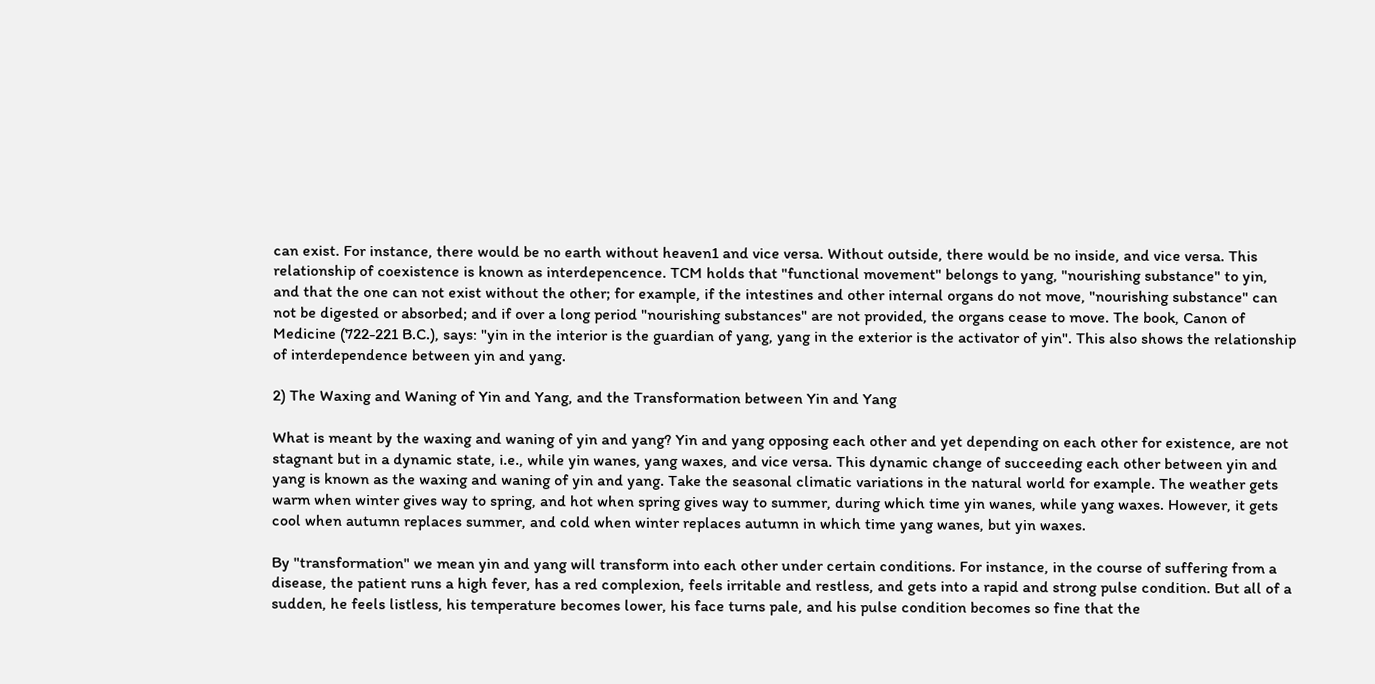can exist. For instance, there would be no earth without heaven1 and vice versa. Without outside, there would be no inside, and vice versa. This relationship of coexistence is known as interdepencence. TCM holds that "functional movement" belongs to yang, "nourishing substance" to yin, and that the one can not exist without the other; for example, if the intestines and other internal organs do not move, "nourishing substance" can not be digested or absorbed; and if over a long period "nourishing substances" are not provided, the organs cease to move. The book, Canon of Medicine (722-221 B.C.), says: "yin in the interior is the guardian of yang, yang in the exterior is the activator of yin". This also shows the relationship of interdependence between yin and yang.

2) The Waxing and Waning of Yin and Yang, and the Transformation between Yin and Yang

What is meant by the waxing and waning of yin and yang? Yin and yang opposing each other and yet depending on each other for existence, are not stagnant but in a dynamic state, i.e., while yin wanes, yang waxes, and vice versa. This dynamic change of succeeding each other between yin and yang is known as the waxing and waning of yin and yang. Take the seasonal climatic variations in the natural world for example. The weather gets warm when winter gives way to spring, and hot when spring gives way to summer, during which time yin wanes, while yang waxes. However, it gets cool when autumn replaces summer, and cold when winter replaces autumn in which time yang wanes, but yin waxes.

By "transformation" we mean yin and yang will transform into each other under certain conditions. For instance, in the course of suffering from a disease, the patient runs a high fever, has a red complexion, feels irritable and restless, and gets into a rapid and strong pulse condition. But all of a sudden, he feels listless, his temperature becomes lower, his face turns pale, and his pulse condition becomes so fine that the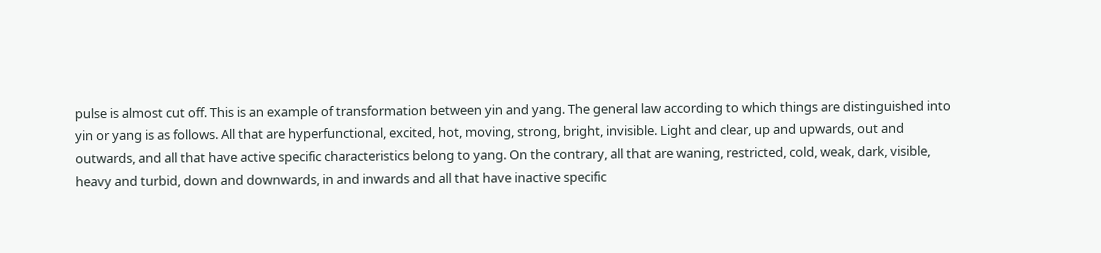pulse is almost cut off. This is an example of transformation between yin and yang. The general law according to which things are distinguished into yin or yang is as follows. All that are hyperfunctional, excited, hot, moving, strong, bright, invisible. Light and clear, up and upwards, out and outwards, and all that have active specific characteristics belong to yang. On the contrary, all that are waning, restricted, cold, weak, dark, visible, heavy and turbid, down and downwards, in and inwards and all that have inactive specific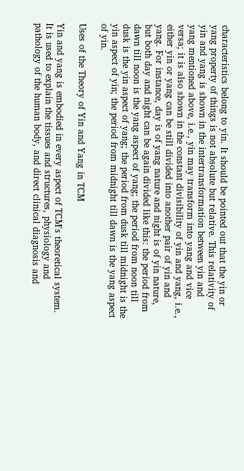characteristics belong to yin. It should be pointed out that the yin or yang property of things is not absolute but relative. This relativity of yin and yang is shown in the intertransformation between yin and yang mentioned above, i.e., yin may transform into yang and vice versa; it is also shown in the constant divisibility of yin and yang, i.e., either yin or yang can be still divided into another pair of yin and yang. For instance, day is of yang nature and night is of yin nature, but both day and night can be again divided like this: the period from dawn till noon is the yang aspect of yang; the period from noon till dusk is the yin aspect of yang; the period from dusk till midnight is the yin aspect of yin; the period from midnight till dawn is the yang aspect of yin.

Uses of the Theory of Yin and Yang in TCM

Yin and yang is embodied in every aspect of TCM's theoretical system. It is used to explain the tissues and structures, physiology and pathology of the human body, and direct clinical diagnosis and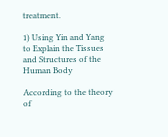treatment.

1) Using Yin and Yang to Explain the Tissues and Structures of the Human Body

According to the theory of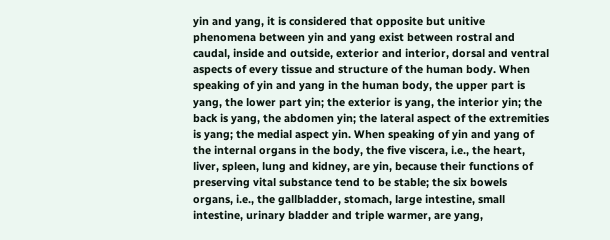yin and yang, it is considered that opposite but unitive phenomena between yin and yang exist between rostral and caudal, inside and outside, exterior and interior, dorsal and ventral aspects of every tissue and structure of the human body. When speaking of yin and yang in the human body, the upper part is yang, the lower part yin; the exterior is yang, the interior yin; the back is yang, the abdomen yin; the lateral aspect of the extremities is yang; the medial aspect yin. When speaking of yin and yang of the internal organs in the body, the five viscera, i.e., the heart, liver, spleen, lung and kidney, are yin, because their functions of preserving vital substance tend to be stable; the six bowels organs, i.e., the gallbladder, stomach, large intestine, small intestine, urinary bladder and triple warmer, are yang,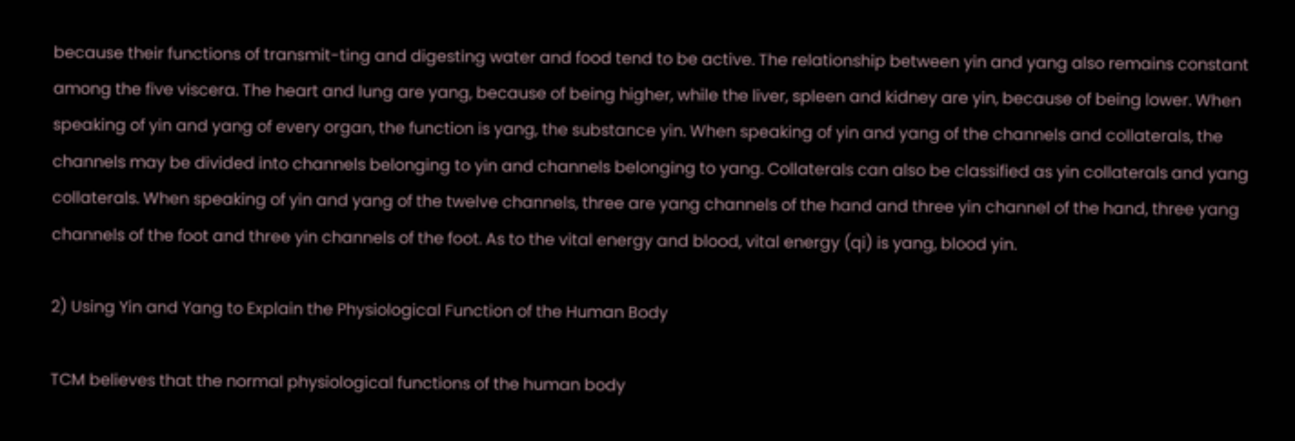because their functions of transmit-ting and digesting water and food tend to be active. The relationship between yin and yang also remains constant among the five viscera. The heart and lung are yang, because of being higher, while the liver, spleen and kidney are yin, because of being lower. When speaking of yin and yang of every organ, the function is yang, the substance yin. When speaking of yin and yang of the channels and collaterals, the channels may be divided into channels belonging to yin and channels belonging to yang. Collaterals can also be classified as yin collaterals and yang collaterals. When speaking of yin and yang of the twelve channels, three are yang channels of the hand and three yin channel of the hand, three yang channels of the foot and three yin channels of the foot. As to the vital energy and blood, vital energy (qi) is yang, blood yin.

2) Using Yin and Yang to Explain the Physiological Function of the Human Body

TCM believes that the normal physiological functions of the human body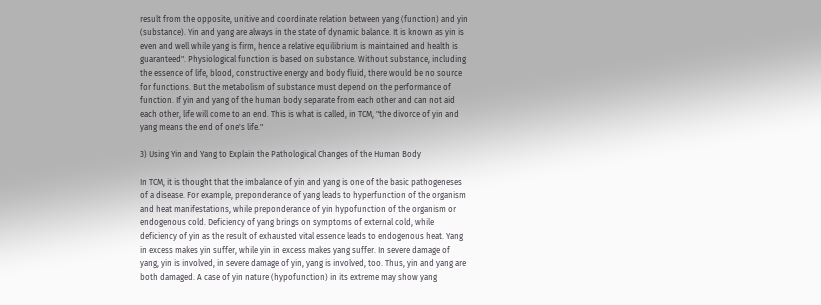result from the opposite, unitive and coordinate relation between yang (function) and yin (substance). Yin and yang are always in the state of dynamic balance. It is known as yin is even and well while yang is firm, hence a relative equilibrium is maintained and health is guaranteed". Physiological function is based on substance. Without substance, including the essence of life, blood, constructive energy and body fluid, there would be no source for functions. But the metabolism of substance must depend on the performance of function. If yin and yang of the human body separate from each other and can not aid each other, life will come to an end. This is what is called, in TCM, "the divorce of yin and yang means the end of one's life."

3) Using Yin and Yang to Explain the Pathological Changes of the Human Body

In TCM, it is thought that the imbalance of yin and yang is one of the basic pathogeneses of a disease. For example, preponderance of yang leads to hyperfunction of the organism and heat manifestations, while preponderance of yin hypofunction of the organism or endogenous cold. Deficiency of yang brings on symptoms of external cold, while deficiency of yin as the result of exhausted vital essence leads to endogenous heat. Yang in excess makes yin suffer, while yin in excess makes yang suffer. In severe damage of yang, yin is involved, in severe damage of yin, yang is involved, too. Thus, yin and yang are both damaged. A case of yin nature (hypofunction) in its extreme may show yang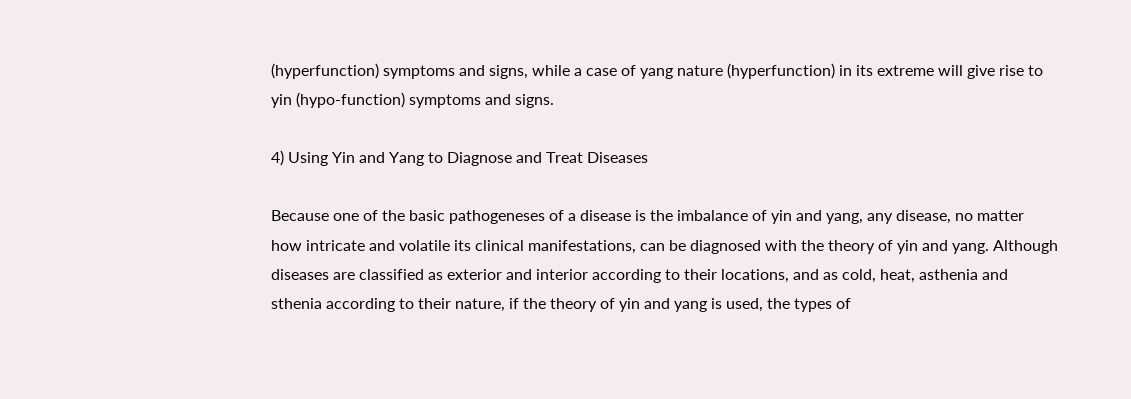(hyperfunction) symptoms and signs, while a case of yang nature (hyperfunction) in its extreme will give rise to yin (hypo-function) symptoms and signs.

4) Using Yin and Yang to Diagnose and Treat Diseases

Because one of the basic pathogeneses of a disease is the imbalance of yin and yang, any disease, no matter how intricate and volatile its clinical manifestations, can be diagnosed with the theory of yin and yang. Although diseases are classified as exterior and interior according to their locations, and as cold, heat, asthenia and sthenia according to their nature, if the theory of yin and yang is used, the types of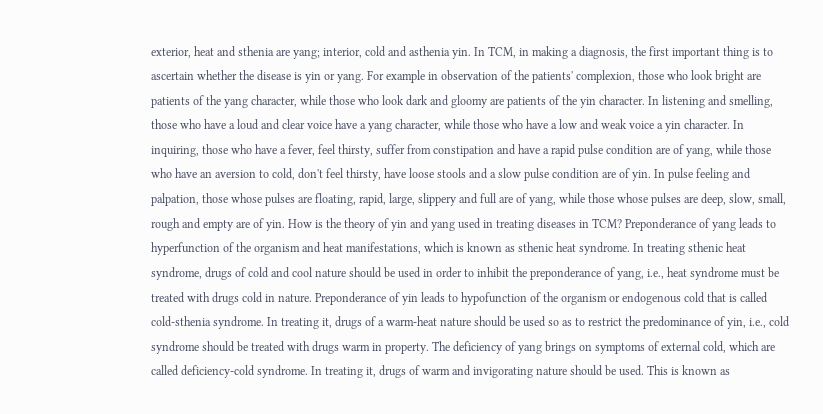exterior, heat and sthenia are yang; interior, cold and asthenia yin. In TCM, in making a diagnosis, the first important thing is to ascertain whether the disease is yin or yang. For example in observation of the patients' complexion, those who look bright are patients of the yang character, while those who look dark and gloomy are patients of the yin character. In listening and smelling, those who have a loud and clear voice have a yang character, while those who have a low and weak voice a yin character. In inquiring, those who have a fever, feel thirsty, suffer from constipation and have a rapid pulse condition are of yang, while those who have an aversion to cold, don't feel thirsty, have loose stools and a slow pulse condition are of yin. In pulse feeling and palpation, those whose pulses are floating, rapid, large, slippery and full are of yang, while those whose pulses are deep, slow, small, rough and empty are of yin. How is the theory of yin and yang used in treating diseases in TCM? Preponderance of yang leads to hyperfunction of the organism and heat manifestations, which is known as sthenic heat syndrome. In treating sthenic heat syndrome, drugs of cold and cool nature should be used in order to inhibit the preponderance of yang, i.e., heat syndrome must be treated with drugs cold in nature. Preponderance of yin leads to hypofunction of the organism or endogenous cold that is called cold-sthenia syndrome. In treating it, drugs of a warm-heat nature should be used so as to restrict the predominance of yin, i.e., cold syndrome should be treated with drugs warm in property. The deficiency of yang brings on symptoms of external cold, which are called deficiency-cold syndrome. In treating it, drugs of warm and invigorating nature should be used. This is known as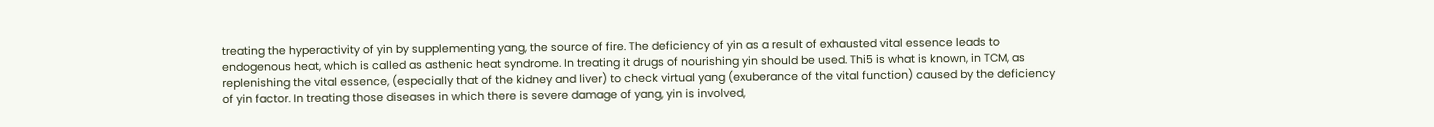treating the hyperactivity of yin by supplementing yang, the source of fire. The deficiency of yin as a result of exhausted vital essence leads to endogenous heat, which is called as asthenic heat syndrome. In treating it drugs of nourishing yin should be used. Thi5 is what is known, in TCM, as replenishing the vital essence, (especially that of the kidney and liver) to check virtual yang (exuberance of the vital function) caused by the deficiency of yin factor. In treating those diseases in which there is severe damage of yang, yin is involved,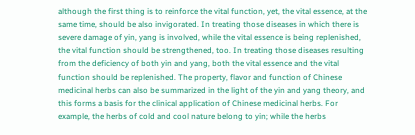although the first thing is to reinforce the vital function, yet, the vital essence, at the same time, should be also invigorated. In treating those diseases in which there is severe damage of yin, yang is involved, while the vital essence is being replenished, the vital function should be strengthened, too. In treating those diseases resulting from the deficiency of both yin and yang, both the vital essence and the vital function should be replenished. The property, flavor and function of Chinese medicinal herbs can also be summarized in the light of the yin and yang theory, and this forms a basis for the clinical application of Chinese medicinal herbs. For example, the herbs of cold and cool nature belong to yin; while the herbs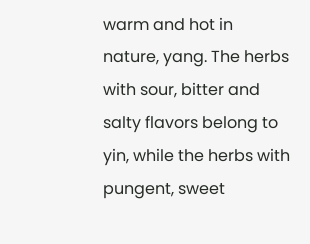warm and hot in nature, yang. The herbs with sour, bitter and salty flavors belong to yin, while the herbs with pungent, sweet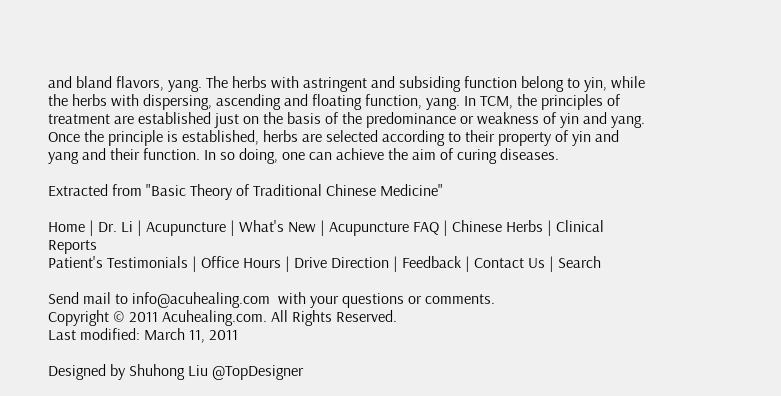and bland flavors, yang. The herbs with astringent and subsiding function belong to yin, while the herbs with dispersing, ascending and floating function, yang. In TCM, the principles of treatment are established just on the basis of the predominance or weakness of yin and yang. Once the principle is established, herbs are selected according to their property of yin and yang and their function. In so doing, one can achieve the aim of curing diseases.

Extracted from "Basic Theory of Traditional Chinese Medicine"

Home | Dr. Li | Acupuncture | What's New | Acupuncture FAQ | Chinese Herbs | Clinical Reports
Patient's Testimonials | Office Hours | Drive Direction | Feedback | Contact Us | Search

Send mail to info@acuhealing.com  with your questions or comments.
Copyright © 2011 Acuhealing.com. All Rights Reserved.
Last modified: March 11, 2011

Designed by Shuhong Liu @TopDesigner